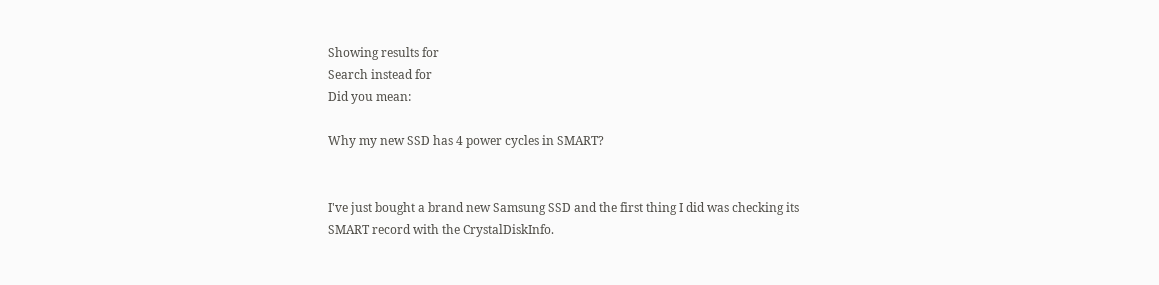Showing results for
Search instead for
Did you mean:

Why my new SSD has 4 power cycles in SMART?


I've just bought a brand new Samsung SSD and the first thing I did was checking its SMART record with the CrystalDiskInfo.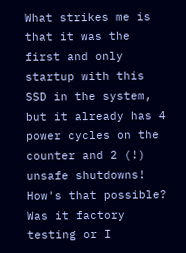What strikes me is that it was the first and only startup with this SSD in the system, but it already has 4 power cycles on the counter and 2 (!) unsafe shutdowns! How's that possible? Was it factory testing or I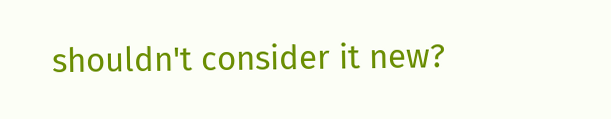shouldn't consider it new?